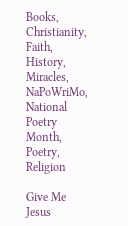Books, Christianity, Faith, History, Miracles, NaPoWriMo, National Poetry Month, Poetry, Religion

Give Me Jesus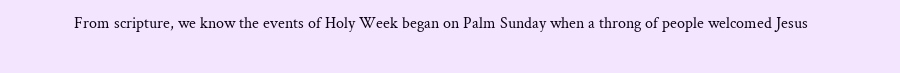From scripture, we know the events of Holy Week began on Palm Sunday when a throng of people welcomed Jesus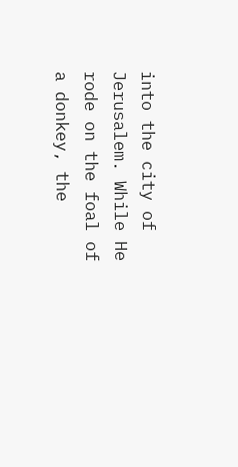into the city of Jerusalem. While He rode on the foal of a donkey, the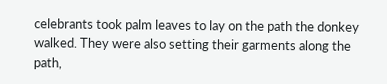celebrants took palm leaves to lay on the path the donkey walked. They were also setting their garments along the path,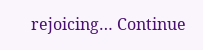rejoicing… Continue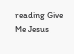reading Give Me Jesus